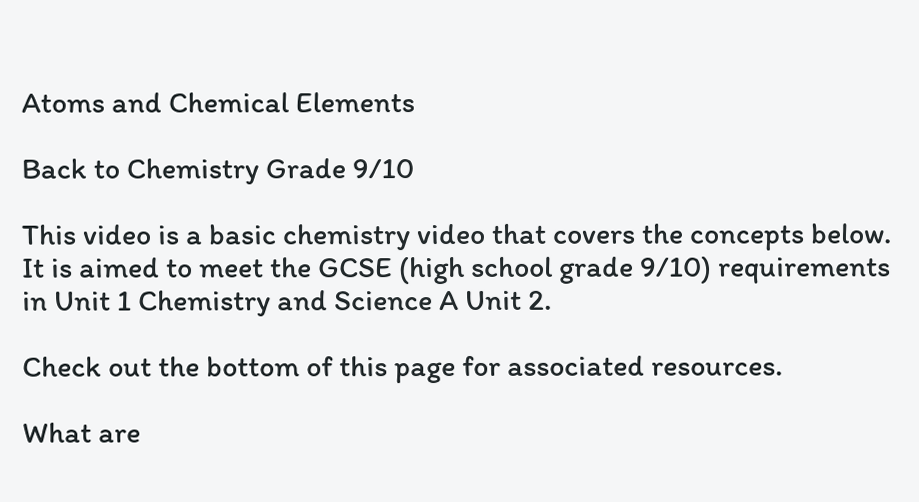Atoms and Chemical Elements

Back to Chemistry Grade 9/10

This video is a basic chemistry video that covers the concepts below. It is aimed to meet the GCSE (high school grade 9/10) requirements in Unit 1 Chemistry and Science A Unit 2.

Check out the bottom of this page for associated resources.

What are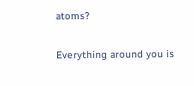atoms?

Everything around you is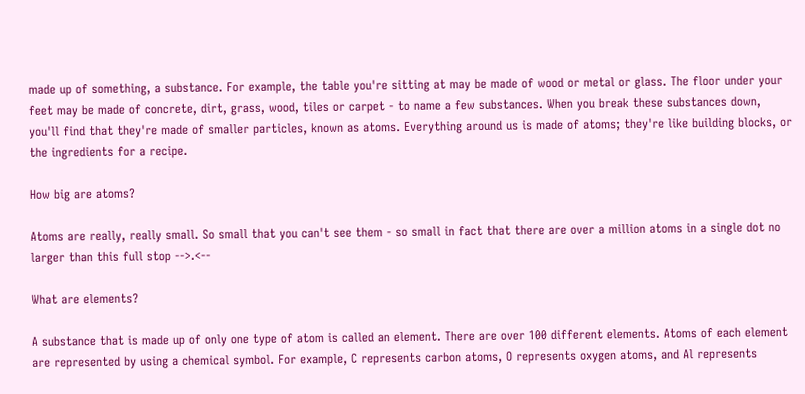made up of something, a substance. For example, the table you're sitting at may be made of wood or metal or glass. The floor under your feet may be made of concrete, dirt, grass, wood, tiles or carpet - to name a few substances. When you break these substances down, you'll find that they're made of smaller particles, known as atoms. Everything around us is made of atoms; they're like building blocks, or the ingredients for a recipe.

How big are atoms?

Atoms are really, really small. So small that you can't see them - so small in fact that there are over a million atoms in a single dot no larger than this full stop -->.<--

What are elements?

A substance that is made up of only one type of atom is called an element. There are over 100 different elements. Atoms of each element are represented by using a chemical symbol. For example, C represents carbon atoms, O represents oxygen atoms, and Al represents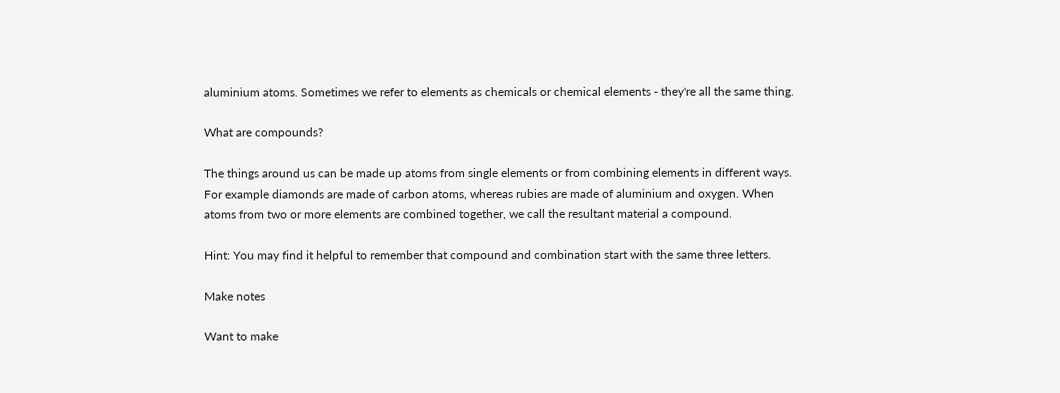aluminium atoms. Sometimes we refer to elements as chemicals or chemical elements - they're all the same thing.

What are compounds?

The things around us can be made up atoms from single elements or from combining elements in different ways. For example diamonds are made of carbon atoms, whereas rubies are made of aluminium and oxygen. When atoms from two or more elements are combined together, we call the resultant material a compound.

Hint: You may find it helpful to remember that compound and combination start with the same three letters.

Make notes

Want to make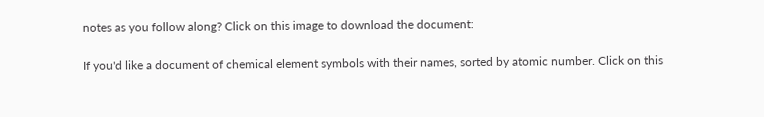notes as you follow along? Click on this image to download the document:

If you'd like a document of chemical element symbols with their names, sorted by atomic number. Click on this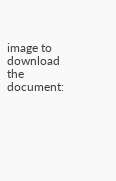image to download the document: